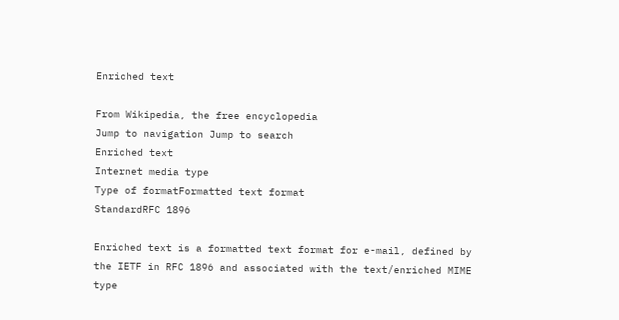Enriched text

From Wikipedia, the free encyclopedia
Jump to navigation Jump to search
Enriched text
Internet media type
Type of formatFormatted text format
StandardRFC 1896

Enriched text is a formatted text format for e-mail, defined by the IETF in RFC 1896 and associated with the text/enriched MIME type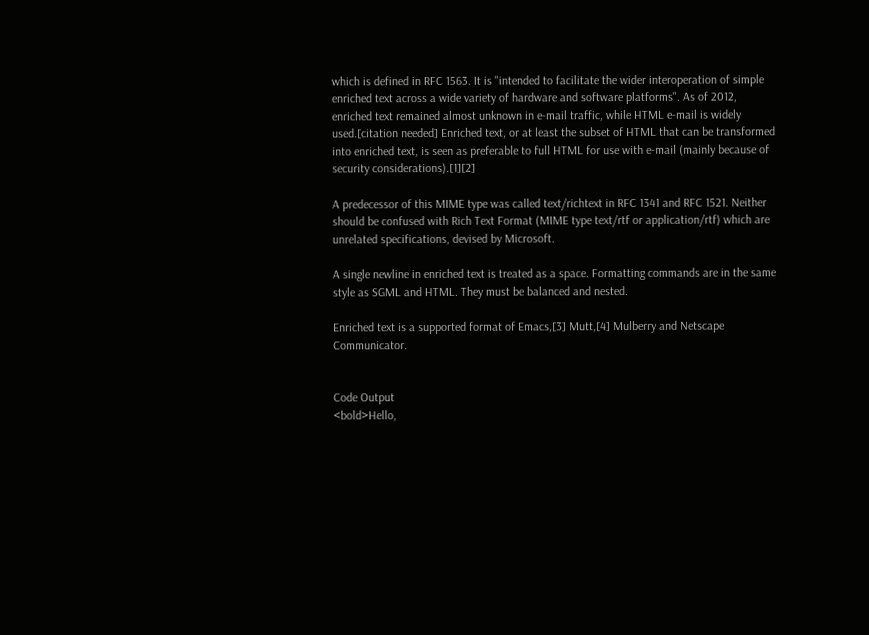which is defined in RFC 1563. It is "intended to facilitate the wider interoperation of simple enriched text across a wide variety of hardware and software platforms". As of 2012, enriched text remained almost unknown in e-mail traffic, while HTML e-mail is widely used.[citation needed] Enriched text, or at least the subset of HTML that can be transformed into enriched text, is seen as preferable to full HTML for use with e-mail (mainly because of security considerations).[1][2]

A predecessor of this MIME type was called text/richtext in RFC 1341 and RFC 1521. Neither should be confused with Rich Text Format (MIME type text/rtf or application/rtf) which are unrelated specifications, devised by Microsoft.

A single newline in enriched text is treated as a space. Formatting commands are in the same style as SGML and HTML. They must be balanced and nested.

Enriched text is a supported format of Emacs,[3] Mutt,[4] Mulberry and Netscape Communicator.


Code Output
<bold>Hello,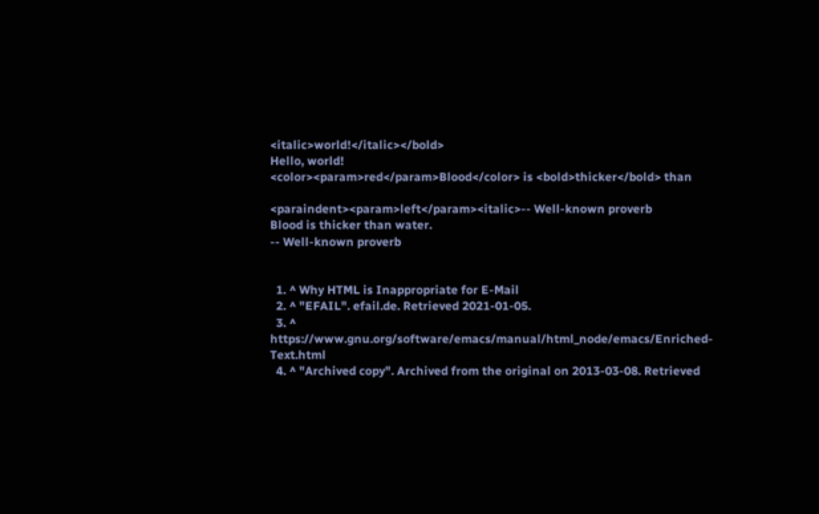<italic>world!</italic></bold>
Hello, world!
<color><param>red</param>Blood</color> is <bold>thicker</bold> than

<paraindent><param>left</param><italic>-- Well-known proverb
Blood is thicker than water.
-- Well-known proverb


  1. ^ Why HTML is Inappropriate for E-Mail
  2. ^ "EFAIL". efail.de. Retrieved 2021-01-05.
  3. ^ https://www.gnu.org/software/emacs/manual/html_node/emacs/Enriched-Text.html
  4. ^ "Archived copy". Archived from the original on 2013-03-08. Retrieved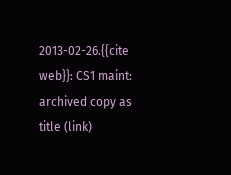2013-02-26.{{cite web}}: CS1 maint: archived copy as title (link)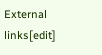External links[edit]